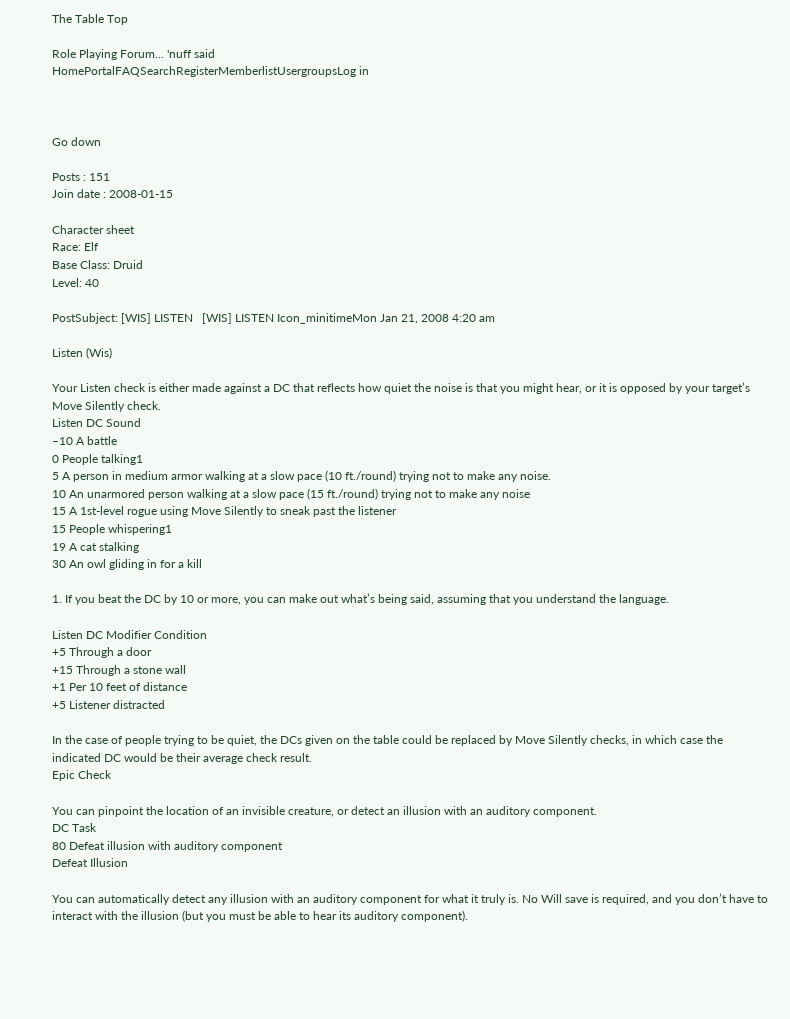The Table Top

Role Playing Forum... 'nuff said
HomePortalFAQSearchRegisterMemberlistUsergroupsLog in



Go down

Posts : 151
Join date : 2008-01-15

Character sheet
Race: Elf
Base Class: Druid
Level: 40

PostSubject: [WIS] LISTEN   [WIS] LISTEN Icon_minitimeMon Jan 21, 2008 4:20 am

Listen (Wis)

Your Listen check is either made against a DC that reflects how quiet the noise is that you might hear, or it is opposed by your target’s Move Silently check.
Listen DC Sound
–10 A battle
0 People talking1
5 A person in medium armor walking at a slow pace (10 ft./round) trying not to make any noise.
10 An unarmored person walking at a slow pace (15 ft./round) trying not to make any noise
15 A 1st-level rogue using Move Silently to sneak past the listener
15 People whispering1
19 A cat stalking
30 An owl gliding in for a kill

1. If you beat the DC by 10 or more, you can make out what’s being said, assuming that you understand the language.

Listen DC Modifier Condition
+5 Through a door
+15 Through a stone wall
+1 Per 10 feet of distance
+5 Listener distracted

In the case of people trying to be quiet, the DCs given on the table could be replaced by Move Silently checks, in which case the indicated DC would be their average check result.
Epic Check

You can pinpoint the location of an invisible creature, or detect an illusion with an auditory component.
DC Task
80 Defeat illusion with auditory component
Defeat Illusion

You can automatically detect any illusion with an auditory component for what it truly is. No Will save is required, and you don’t have to interact with the illusion (but you must be able to hear its auditory component).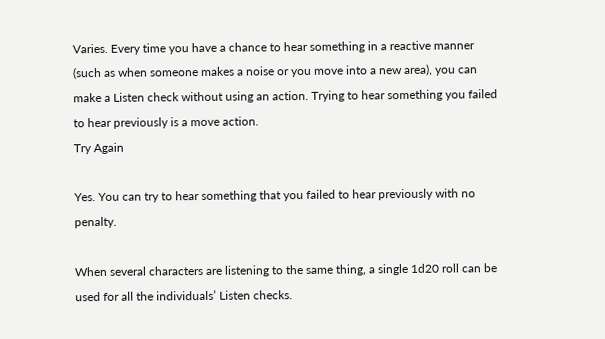Varies. Every time you have a chance to hear something in a reactive manner (such as when someone makes a noise or you move into a new area), you can make a Listen check without using an action. Trying to hear something you failed to hear previously is a move action.
Try Again

Yes. You can try to hear something that you failed to hear previously with no penalty.

When several characters are listening to the same thing, a single 1d20 roll can be used for all the individuals’ Listen checks.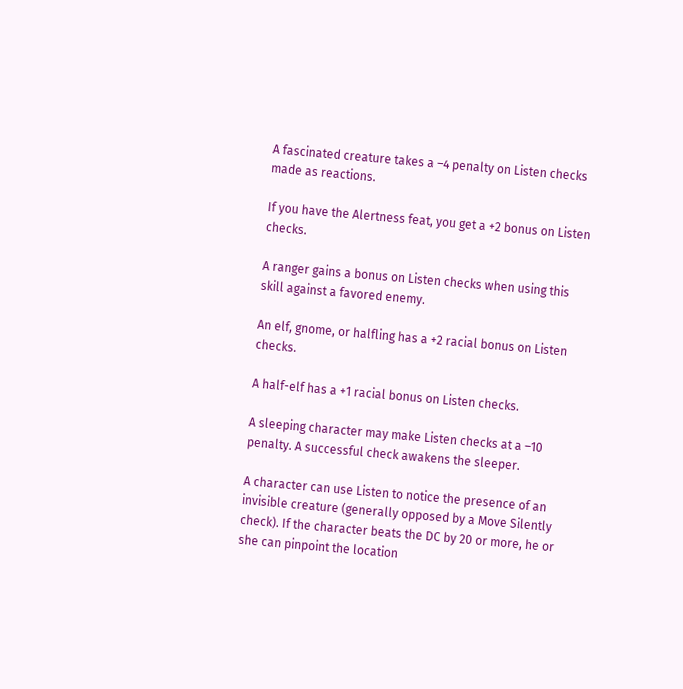A fascinated creature takes a –4 penalty on Listen checks made as reactions.

If you have the Alertness feat, you get a +2 bonus on Listen checks.

A ranger gains a bonus on Listen checks when using this skill against a favored enemy.

An elf, gnome, or halfling has a +2 racial bonus on Listen checks.

A half-elf has a +1 racial bonus on Listen checks.

A sleeping character may make Listen checks at a –10 penalty. A successful check awakens the sleeper.

A character can use Listen to notice the presence of an invisible creature (generally opposed by a Move Silently check). If the character beats the DC by 20 or more, he or she can pinpoint the location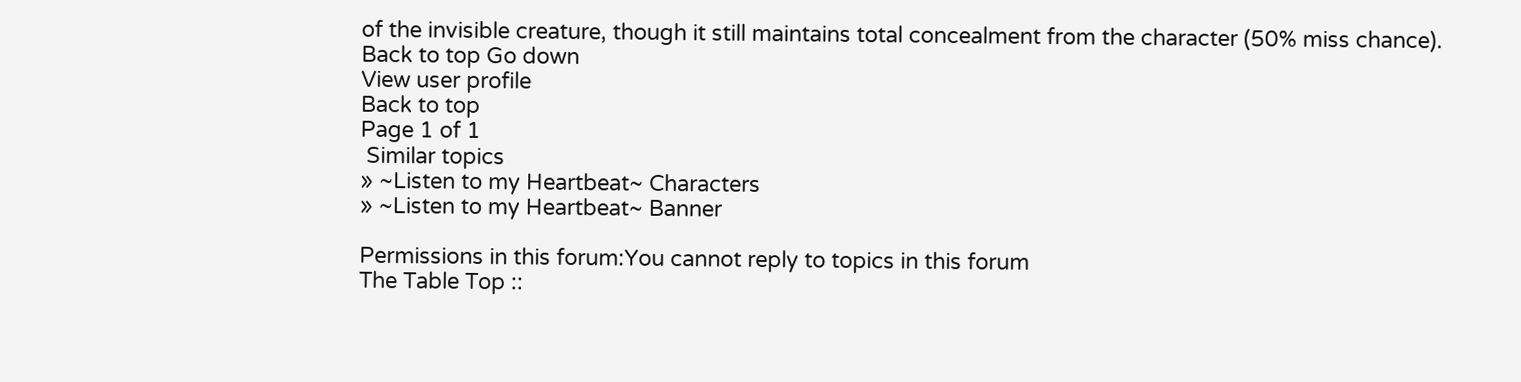of the invisible creature, though it still maintains total concealment from the character (50% miss chance).
Back to top Go down
View user profile
Back to top
Page 1 of 1
 Similar topics
» ~Listen to my Heartbeat~ Characters
» ~Listen to my Heartbeat~ Banner

Permissions in this forum:You cannot reply to topics in this forum
The Table Top ::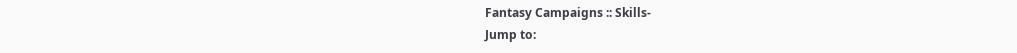Fantasy Campaigns :: Skills-
Jump to: